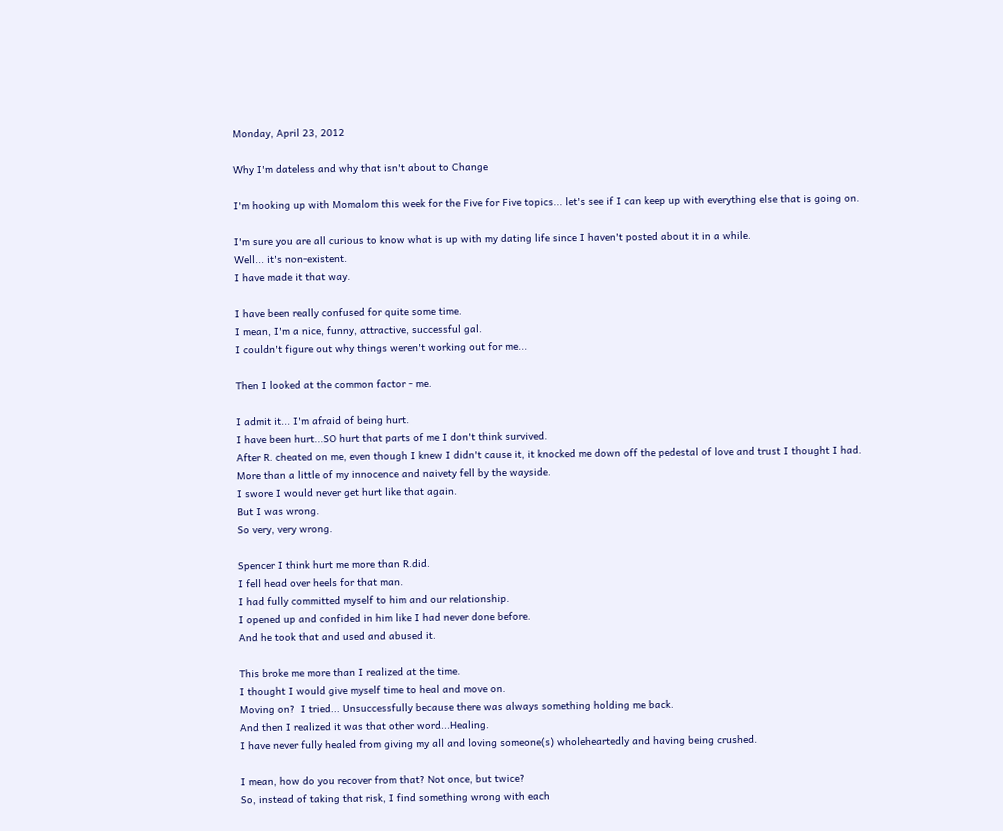Monday, April 23, 2012

Why I'm dateless and why that isn't about to Change

I'm hooking up with Momalom this week for the Five for Five topics... let's see if I can keep up with everything else that is going on.

I'm sure you are all curious to know what is up with my dating life since I haven't posted about it in a while.
Well... it's non-existent.
I have made it that way.

I have been really confused for quite some time.
I mean, I'm a nice, funny, attractive, successful gal.
I couldn't figure out why things weren't working out for me...

Then I looked at the common factor - me.

I admit it... I'm afraid of being hurt.
I have been hurt...SO hurt that parts of me I don't think survived.
After R. cheated on me, even though I knew I didn't cause it, it knocked me down off the pedestal of love and trust I thought I had.
More than a little of my innocence and naivety fell by the wayside.
I swore I would never get hurt like that again.
But I was wrong.
So very, very wrong.

Spencer I think hurt me more than R.did.
I fell head over heels for that man.
I had fully committed myself to him and our relationship.
I opened up and confided in him like I had never done before.
And he took that and used and abused it.

This broke me more than I realized at the time.
I thought I would give myself time to heal and move on.
Moving on?  I tried... Unsuccessfully because there was always something holding me back.
And then I realized it was that other word...Healing.
I have never fully healed from giving my all and loving someone(s) wholeheartedly and having being crushed.

I mean, how do you recover from that? Not once, but twice?
So, instead of taking that risk, I find something wrong with each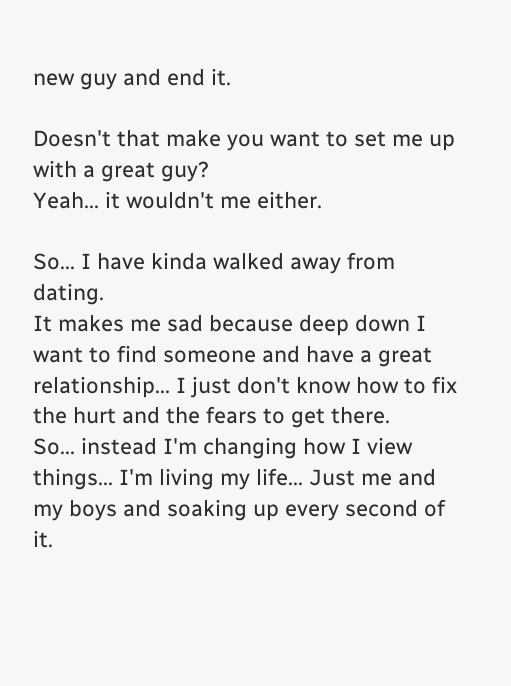new guy and end it.

Doesn't that make you want to set me up with a great guy?
Yeah... it wouldn't me either.

So... I have kinda walked away from dating.
It makes me sad because deep down I want to find someone and have a great relationship... I just don't know how to fix the hurt and the fears to get there.
So... instead I'm changing how I view things... I'm living my life... Just me and my boys and soaking up every second of it.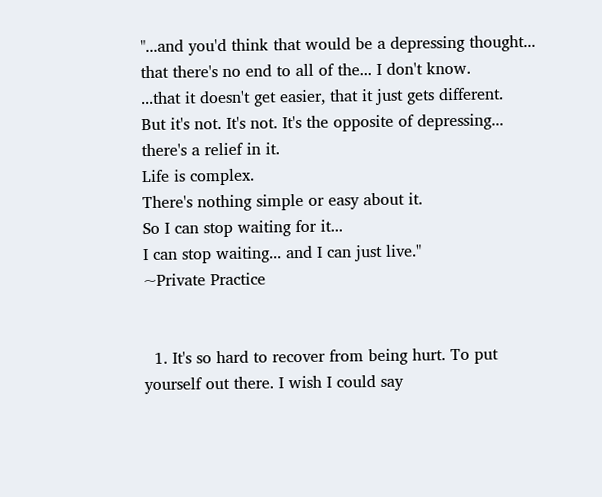"...and you'd think that would be a depressing thought... that there's no end to all of the... I don't know.
...that it doesn't get easier, that it just gets different.
But it's not. It's not. It's the opposite of depressing... there's a relief in it.
Life is complex.
There's nothing simple or easy about it.
So I can stop waiting for it...
I can stop waiting... and I can just live."
~Private Practice


  1. It's so hard to recover from being hurt. To put yourself out there. I wish I could say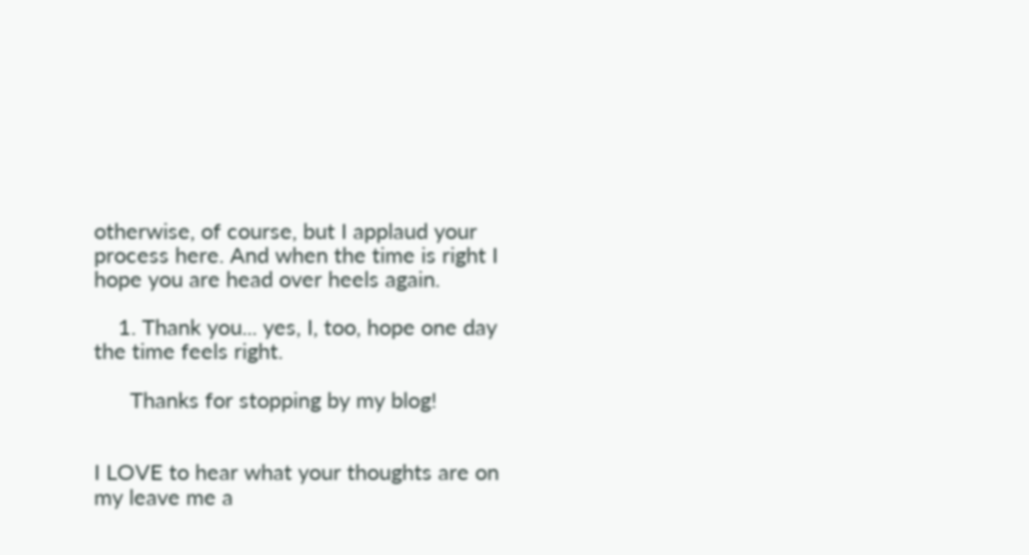otherwise, of course, but I applaud your process here. And when the time is right I hope you are head over heels again.

    1. Thank you... yes, I, too, hope one day the time feels right.

      Thanks for stopping by my blog!


I LOVE to hear what your thoughts are on my leave me a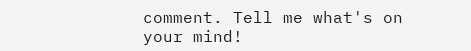comment. Tell me what's on your mind!